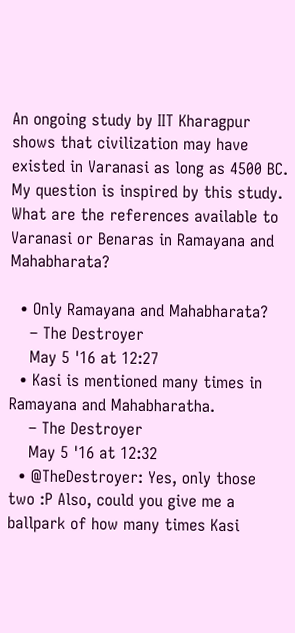An ongoing study by IIT Kharagpur shows that civilization may have existed in Varanasi as long as 4500 BC. My question is inspired by this study. What are the references available to Varanasi or Benaras in Ramayana and Mahabharata?

  • Only Ramayana and Mahabharata?
    – The Destroyer
    May 5 '16 at 12:27
  • Kasi is mentioned many times in Ramayana and Mahabharatha.
    – The Destroyer
    May 5 '16 at 12:32
  • @TheDestroyer: Yes, only those two :P Also, could you give me a ballpark of how many times Kasi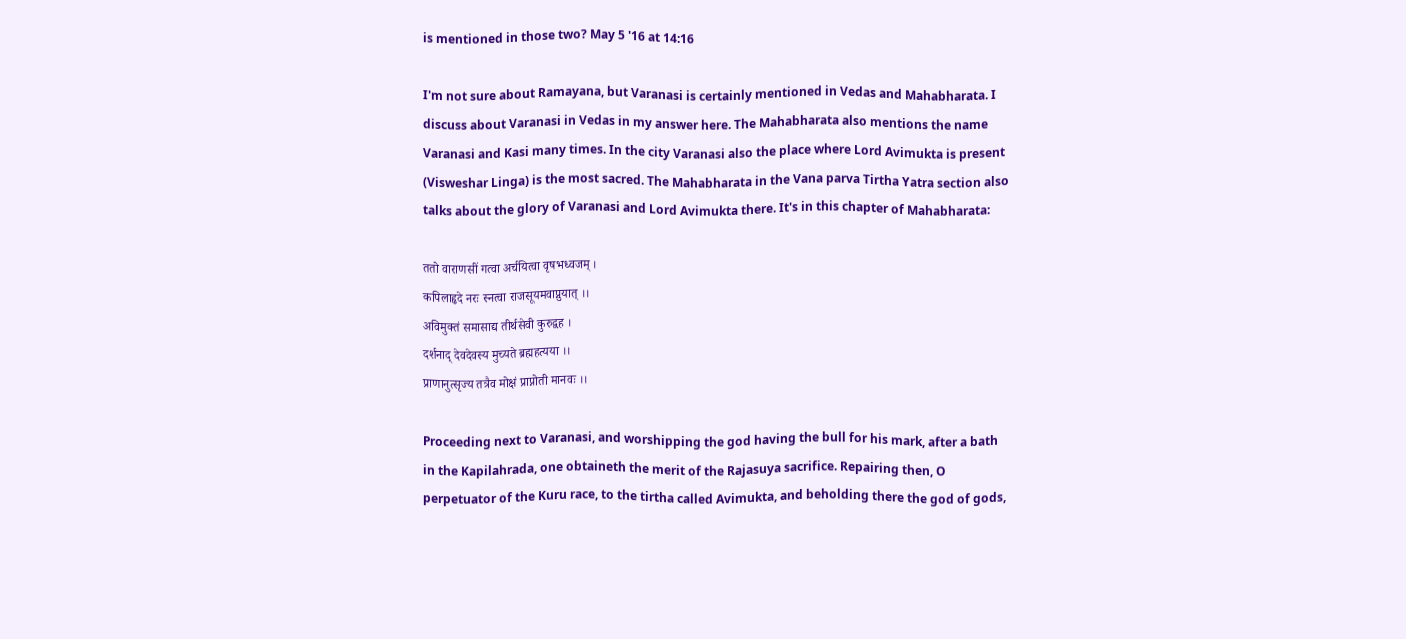is mentioned in those two? May 5 '16 at 14:16

I'm not sure about Ramayana, but Varanasi is certainly mentioned in Vedas and Mahabharata. I discuss about Varanasi in Vedas in my answer here. The Mahabharata also mentions the name Varanasi and Kasi many times. In the city Varanasi also the place where Lord Avimukta is present (Visweshar Linga) is the most sacred. The Mahabharata in the Vana parva Tirtha Yatra section also talks about the glory of Varanasi and Lord Avimukta there. It's in this chapter of Mahabharata:

ततो वाराणसीं गत्वा अर्चयित्वा वृषभध्वजम् ।
कपिलाहृदे नरः स्नत्वा राजसूयमवाप्नुयात् ।।
अविमुक्तं समासाद्य तीर्थसेवी कुरुद्वह ।
दर्शनाद् देवदेवस्य मुच्यते ब्रह्महत्यया ।।
प्राणानुत्सृज्य तत्रैव मोक्षं प्राप्नोती मानवः ।।

Proceeding next to Varanasi, and worshipping the god having the bull for his mark, after a bath in the Kapilahrada, one obtaineth the merit of the Rajasuya sacrifice. Repairing then, O perpetuator of the Kuru race, to the tirtha called Avimukta, and beholding there the god of gods,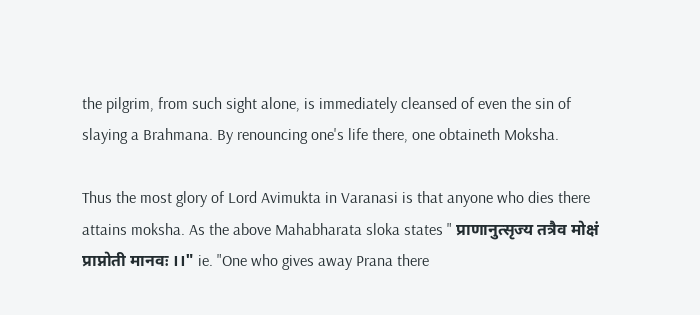the pilgrim, from such sight alone, is immediately cleansed of even the sin of slaying a Brahmana. By renouncing one's life there, one obtaineth Moksha.

Thus the most glory of Lord Avimukta in Varanasi is that anyone who dies there attains moksha. As the above Mahabharata sloka states " प्राणानुत्सृज्य तत्रैव मोक्षं प्राप्नोती मानवः ।।" ie. "One who gives away Prana there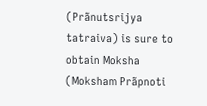(Prãnutsrijya tatraiva) is sure to obtain Moksha (Moksham Prãpnoti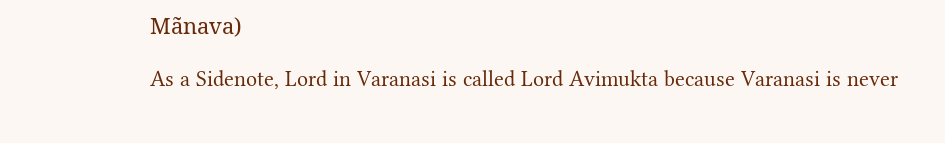Mãnava)

As a Sidenote, Lord in Varanasi is called Lord Avimukta because Varanasi is never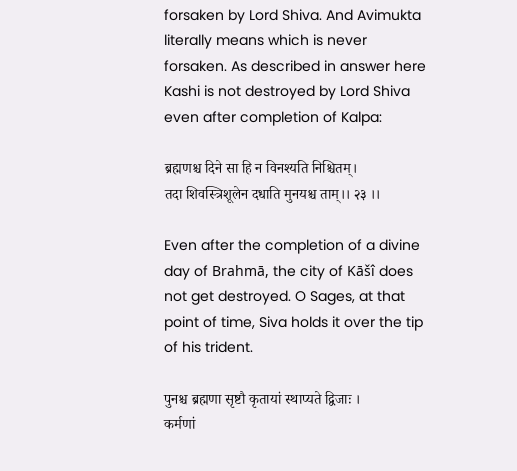forsaken by Lord Shiva. And Avimukta literally means which is never forsaken. As described in answer here Kashi is not destroyed by Lord Shiva even after completion of Kalpa:

ब्रह्मणश्च दिने सा हि न विनश्यति निश्चितम्।
तदा शिवस्त्रिशूलेन दधाति मुनयश्च ताम्।। २३ ।।

Even after the completion of a divine day of Brahmā, the city of Kāšî does not get destroyed. O Sages, at that point of time, Siva holds it over the tip of his trident.

पुनश्च ब्रह्मणा सृष्टौ कृतायां स्थाप्यते द्विजाः ।
कर्मणां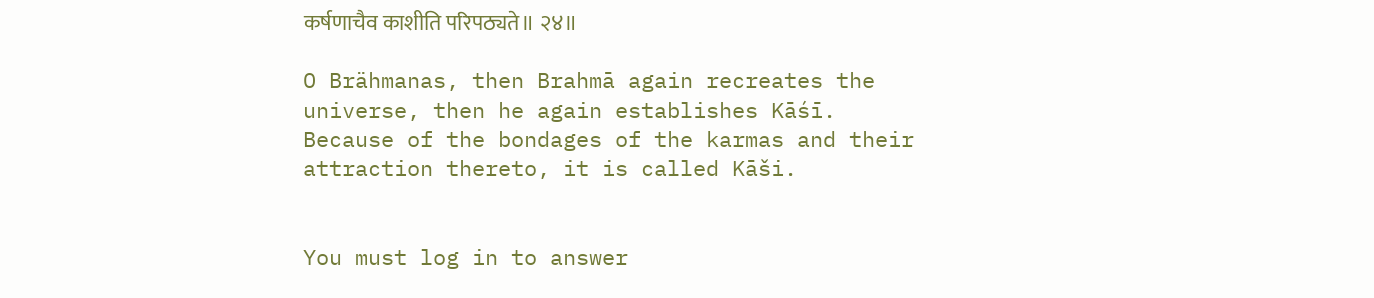कर्षणाचैव काशीति परिपठ्यते॥ २४॥

O Brähmanas, then Brahmā again recreates the universe, then he again establishes Kāśī. Because of the bondages of the karmas and their attraction thereto, it is called Kāši.


You must log in to answer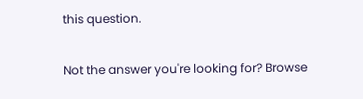this question.

Not the answer you're looking for? Browse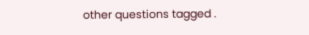other questions tagged .